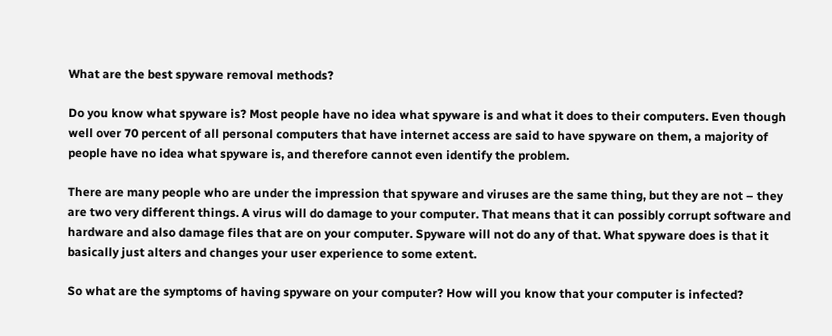What are the best spyware removal methods?

Do you know what spyware is? Most people have no idea what spyware is and what it does to their computers. Even though well over 70 percent of all personal computers that have internet access are said to have spyware on them, a majority of people have no idea what spyware is, and therefore cannot even identify the problem.

There are many people who are under the impression that spyware and viruses are the same thing, but they are not – they are two very different things. A virus will do damage to your computer. That means that it can possibly corrupt software and hardware and also damage files that are on your computer. Spyware will not do any of that. What spyware does is that it basically just alters and changes your user experience to some extent.

So what are the symptoms of having spyware on your computer? How will you know that your computer is infected?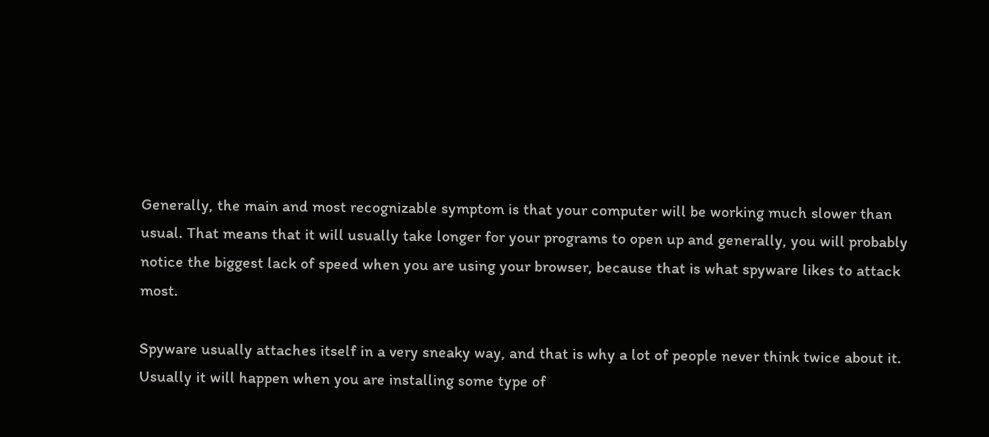Generally, the main and most recognizable symptom is that your computer will be working much slower than usual. That means that it will usually take longer for your programs to open up and generally, you will probably notice the biggest lack of speed when you are using your browser, because that is what spyware likes to attack most.

Spyware usually attaches itself in a very sneaky way, and that is why a lot of people never think twice about it. Usually it will happen when you are installing some type of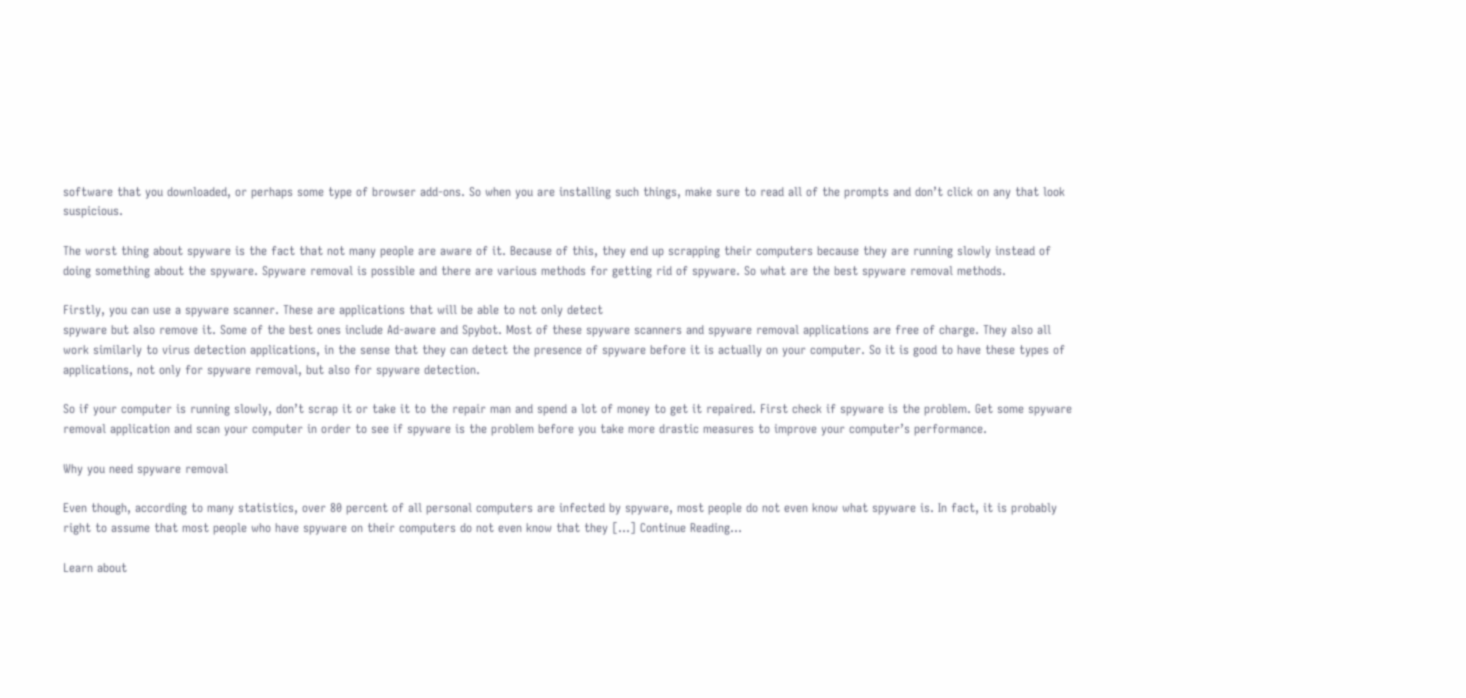software that you downloaded, or perhaps some type of browser add-ons. So when you are installing such things, make sure to read all of the prompts and don’t click on any that look suspicious.

The worst thing about spyware is the fact that not many people are aware of it. Because of this, they end up scrapping their computers because they are running slowly instead of doing something about the spyware. Spyware removal is possible and there are various methods for getting rid of spyware. So what are the best spyware removal methods.

Firstly, you can use a spyware scanner. These are applications that will be able to not only detect
spyware but also remove it. Some of the best ones include Ad-aware and Spybot. Most of these spyware scanners and spyware removal applications are free of charge. They also all work similarly to virus detection applications, in the sense that they can detect the presence of spyware before it is actually on your computer. So it is good to have these types of applications, not only for spyware removal, but also for spyware detection.

So if your computer is running slowly, don’t scrap it or take it to the repair man and spend a lot of money to get it repaired. First check if spyware is the problem. Get some spyware removal application and scan your computer in order to see if spyware is the problem before you take more drastic measures to improve your computer’s performance.

Why you need spyware removal

Even though, according to many statistics, over 80 percent of all personal computers are infected by spyware, most people do not even know what spyware is. In fact, it is probably right to assume that most people who have spyware on their computers do not even know that they [...] Continue Reading…

Learn about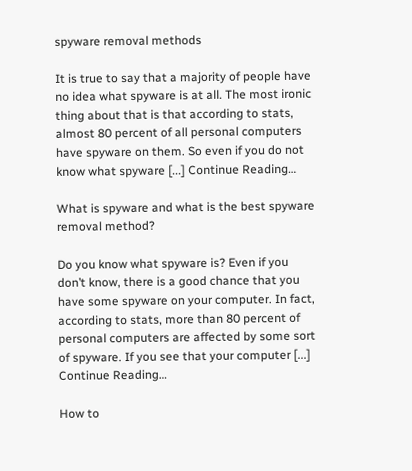spyware removal methods

It is true to say that a majority of people have no idea what spyware is at all. The most ironic thing about that is that according to stats, almost 80 percent of all personal computers have spyware on them. So even if you do not know what spyware [...] Continue Reading…

What is spyware and what is the best spyware removal method?

Do you know what spyware is? Even if you don’t know, there is a good chance that you have some spyware on your computer. In fact, according to stats, more than 80 percent of personal computers are affected by some sort of spyware. If you see that your computer [...] Continue Reading…

How to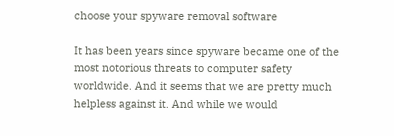choose your spyware removal software

It has been years since spyware became one of the most notorious threats to computer safety worldwide. And it seems that we are pretty much helpless against it. And while we would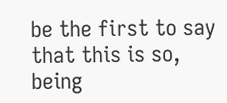be the first to say that this is so, being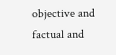objective and factual and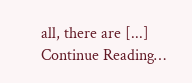all, there are [...] Continue Reading…